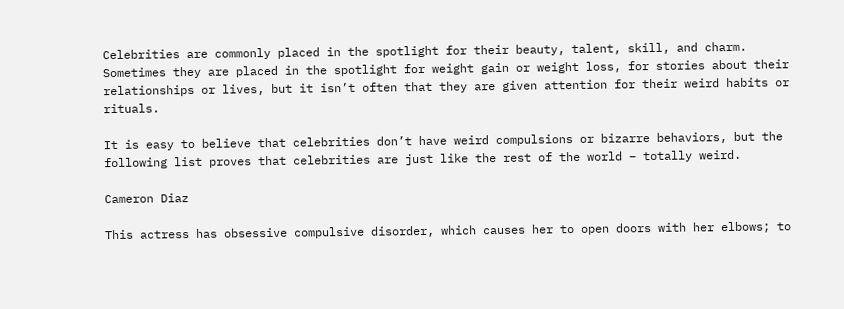Celebrities are commonly placed in the spotlight for their beauty, talent, skill, and charm. Sometimes they are placed in the spotlight for weight gain or weight loss, for stories about their relationships or lives, but it isn’t often that they are given attention for their weird habits or rituals.

It is easy to believe that celebrities don’t have weird compulsions or bizarre behaviors, but the following list proves that celebrities are just like the rest of the world – totally weird.

Cameron Diaz

This actress has obsessive compulsive disorder, which causes her to open doors with her elbows; to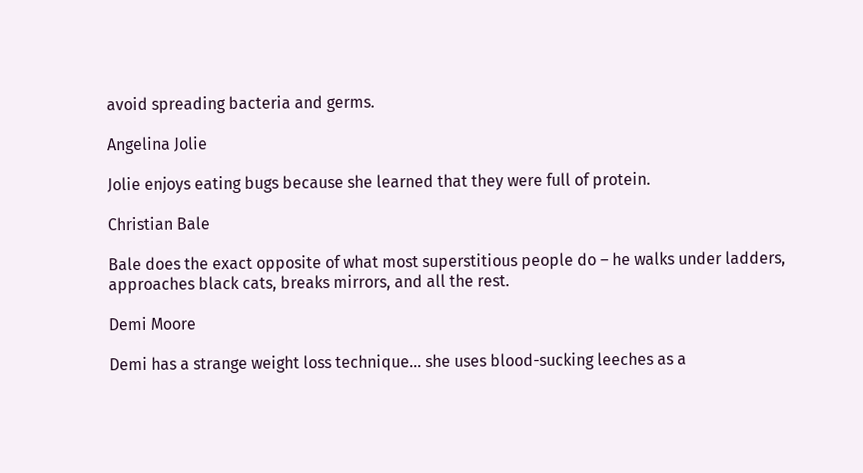avoid spreading bacteria and germs.

Angelina Jolie

Jolie enjoys eating bugs because she learned that they were full of protein.

Christian Bale

Bale does the exact opposite of what most superstitious people do – he walks under ladders, approaches black cats, breaks mirrors, and all the rest.

Demi Moore

Demi has a strange weight loss technique… she uses blood-sucking leeches as a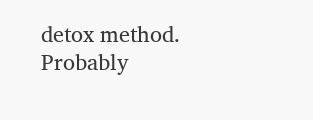detox method. Probably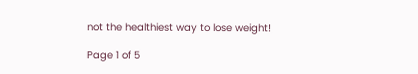not the healthiest way to lose weight!

Page 1 of 5